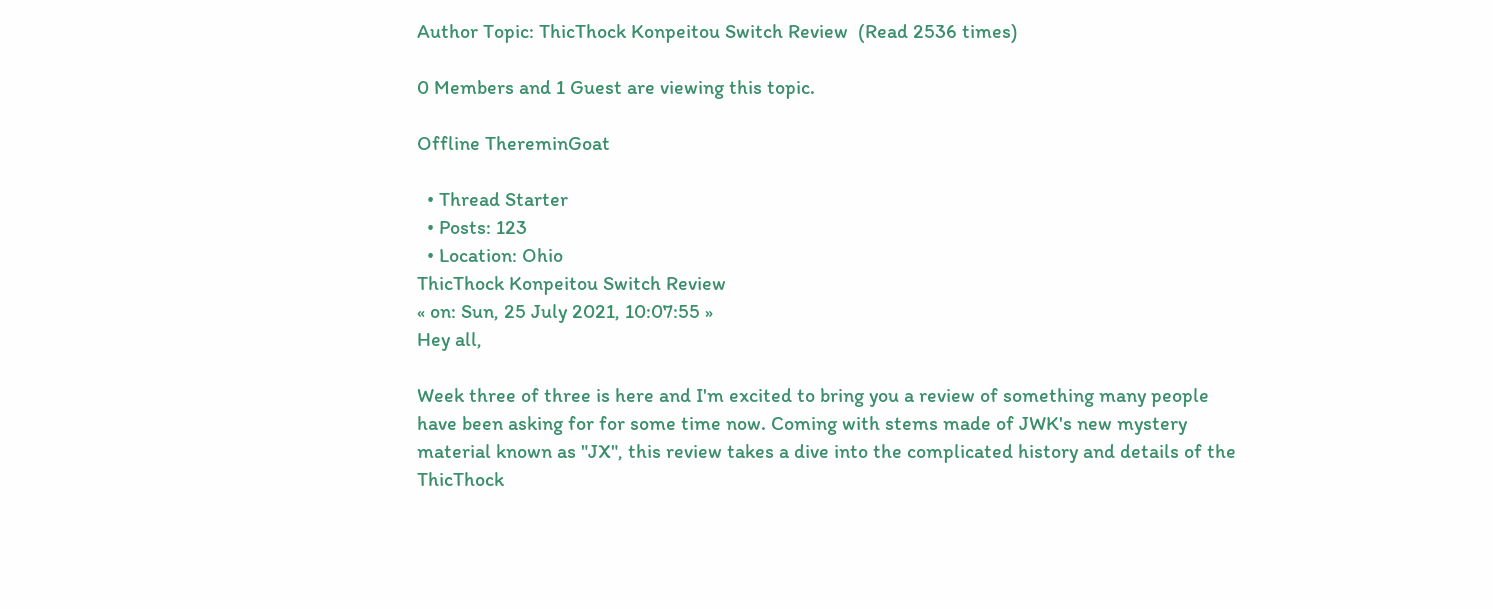Author Topic: ThicThock Konpeitou Switch Review  (Read 2536 times)

0 Members and 1 Guest are viewing this topic.

Offline ThereminGoat

  • Thread Starter
  • Posts: 123
  • Location: Ohio
ThicThock Konpeitou Switch Review
« on: Sun, 25 July 2021, 10:07:55 »
Hey all,

Week three of three is here and I'm excited to bring you a review of something many people have been asking for for some time now. Coming with stems made of JWK's new mystery material known as "JX", this review takes a dive into the complicated history and details of the ThicThock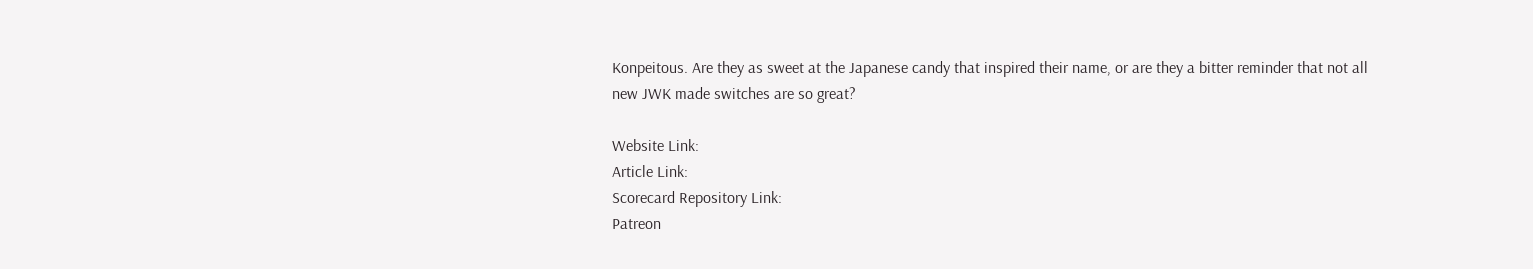Konpeitous. Are they as sweet at the Japanese candy that inspired their name, or are they a bitter reminder that not all new JWK made switches are so great?

Website Link:
Article Link:
Scorecard Repository Link:
Patreon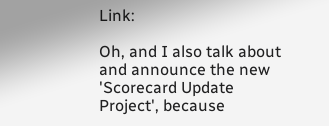Link:

Oh, and I also talk about and announce the new 'Scorecard Update Project', because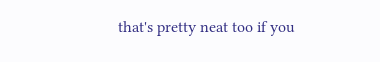that's pretty neat too if you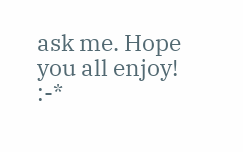ask me. Hope you all enjoy! :-*